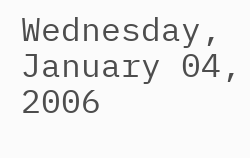Wednesday, January 04, 2006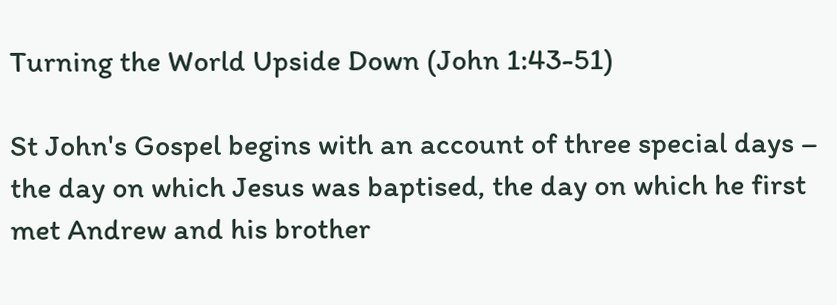Turning the World Upside Down (John 1:43-51)

St John's Gospel begins with an account of three special days – the day on which Jesus was baptised, the day on which he first met Andrew and his brother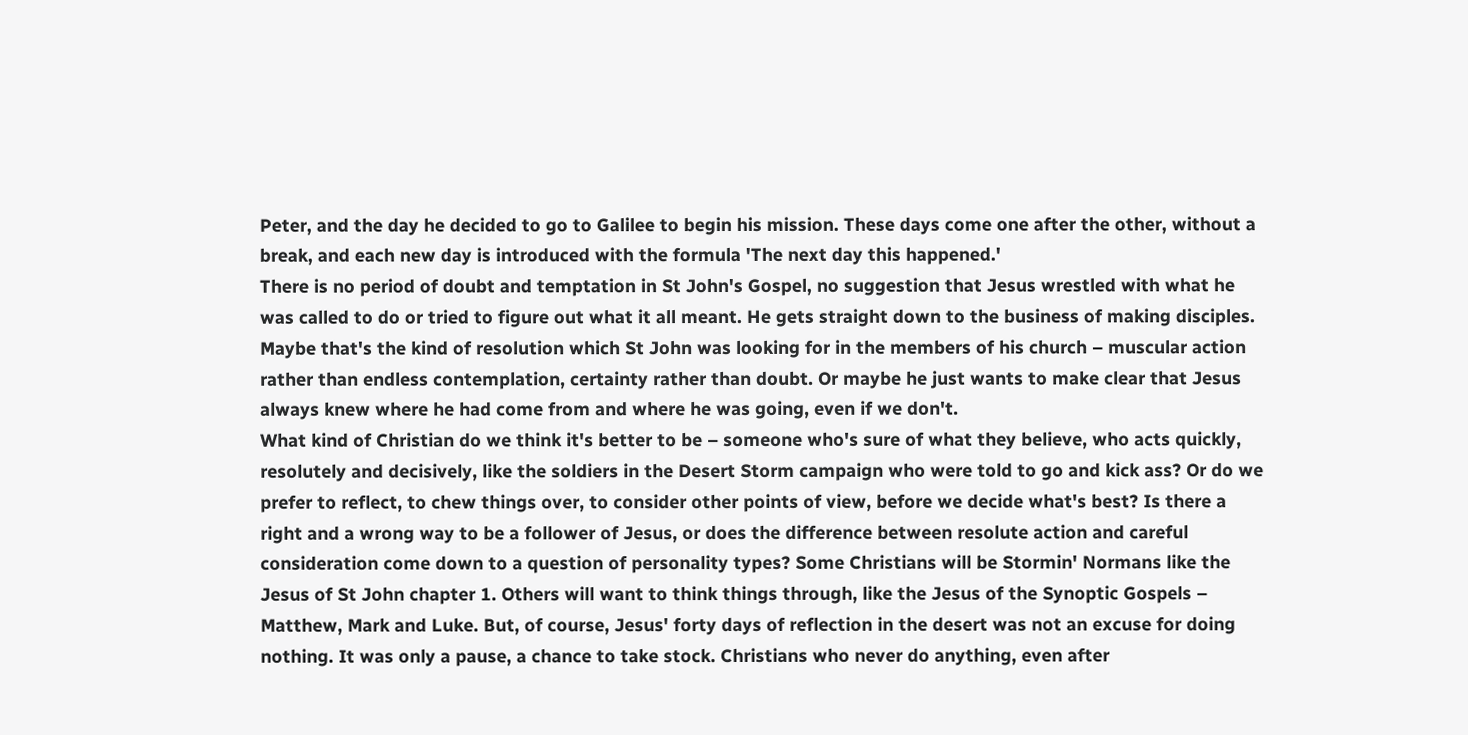Peter, and the day he decided to go to Galilee to begin his mission. These days come one after the other, without a break, and each new day is introduced with the formula 'The next day this happened.'
There is no period of doubt and temptation in St John's Gospel, no suggestion that Jesus wrestled with what he was called to do or tried to figure out what it all meant. He gets straight down to the business of making disciples. Maybe that's the kind of resolution which St John was looking for in the members of his church – muscular action rather than endless contemplation, certainty rather than doubt. Or maybe he just wants to make clear that Jesus always knew where he had come from and where he was going, even if we don't.
What kind of Christian do we think it's better to be – someone who's sure of what they believe, who acts quickly, resolutely and decisively, like the soldiers in the Desert Storm campaign who were told to go and kick ass? Or do we prefer to reflect, to chew things over, to consider other points of view, before we decide what's best? Is there a right and a wrong way to be a follower of Jesus, or does the difference between resolute action and careful consideration come down to a question of personality types? Some Christians will be Stormin' Normans like the Jesus of St John chapter 1. Others will want to think things through, like the Jesus of the Synoptic Gospels – Matthew, Mark and Luke. But, of course, Jesus' forty days of reflection in the desert was not an excuse for doing nothing. It was only a pause, a chance to take stock. Christians who never do anything, even after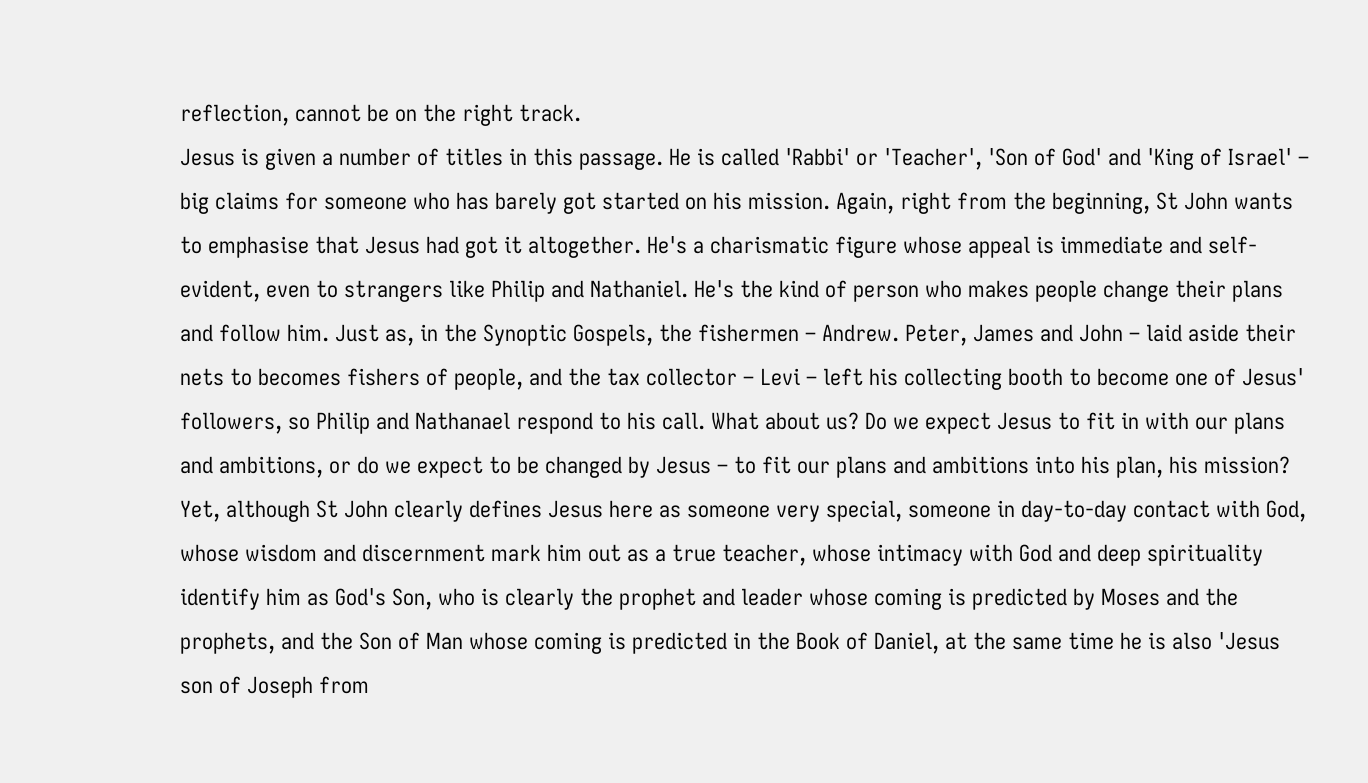reflection, cannot be on the right track.
Jesus is given a number of titles in this passage. He is called 'Rabbi' or 'Teacher', 'Son of God' and 'King of Israel' – big claims for someone who has barely got started on his mission. Again, right from the beginning, St John wants to emphasise that Jesus had got it altogether. He's a charismatic figure whose appeal is immediate and self-evident, even to strangers like Philip and Nathaniel. He's the kind of person who makes people change their plans and follow him. Just as, in the Synoptic Gospels, the fishermen – Andrew. Peter, James and John – laid aside their nets to becomes fishers of people, and the tax collector – Levi – left his collecting booth to become one of Jesus' followers, so Philip and Nathanael respond to his call. What about us? Do we expect Jesus to fit in with our plans and ambitions, or do we expect to be changed by Jesus – to fit our plans and ambitions into his plan, his mission?
Yet, although St John clearly defines Jesus here as someone very special, someone in day-to-day contact with God, whose wisdom and discernment mark him out as a true teacher, whose intimacy with God and deep spirituality identify him as God's Son, who is clearly the prophet and leader whose coming is predicted by Moses and the prophets, and the Son of Man whose coming is predicted in the Book of Daniel, at the same time he is also 'Jesus son of Joseph from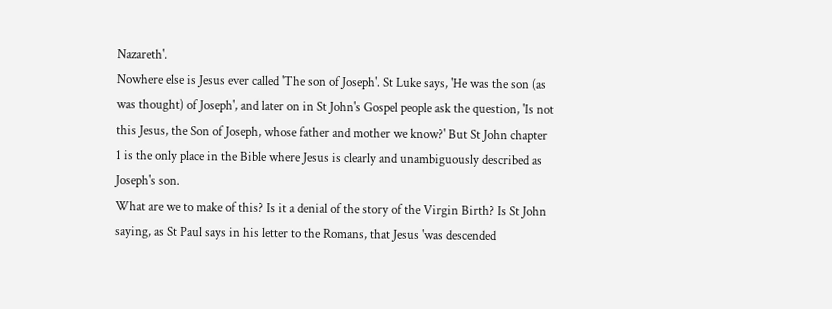Nazareth'.
Nowhere else is Jesus ever called 'The son of Joseph'. St Luke says, 'He was the son (as was thought) of Joseph', and later on in St John's Gospel people ask the question, 'Is not this Jesus, the Son of Joseph, whose father and mother we know?' But St John chapter 1 is the only place in the Bible where Jesus is clearly and unambiguously described as Joseph's son.
What are we to make of this? Is it a denial of the story of the Virgin Birth? Is St John saying, as St Paul says in his letter to the Romans, that Jesus 'was descended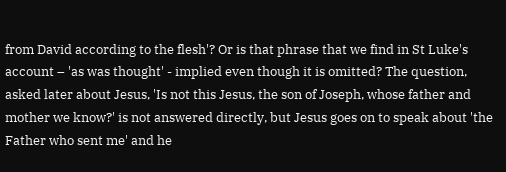from David according to the flesh'? Or is that phrase that we find in St Luke's account – 'as was thought' - implied even though it is omitted? The question, asked later about Jesus, 'Is not this Jesus, the son of Joseph, whose father and mother we know?' is not answered directly, but Jesus goes on to speak about 'the Father who sent me' and he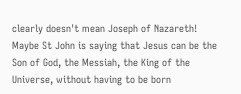clearly doesn't mean Joseph of Nazareth!
Maybe St John is saying that Jesus can be the Son of God, the Messiah, the King of the Universe, without having to be born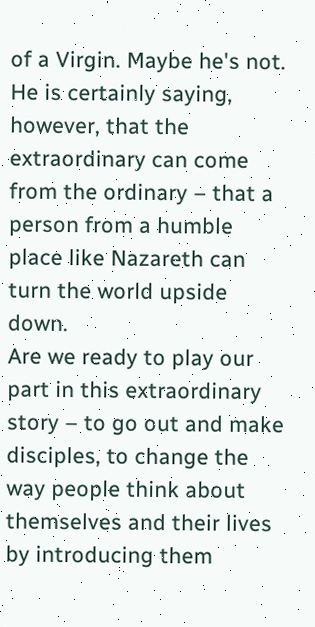of a Virgin. Maybe he's not. He is certainly saying, however, that the extraordinary can come from the ordinary – that a person from a humble place like Nazareth can turn the world upside down.
Are we ready to play our part in this extraordinary story – to go out and make disciples, to change the way people think about themselves and their lives by introducing them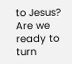to Jesus? Are we ready to turn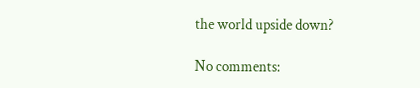the world upside down?

No comments: